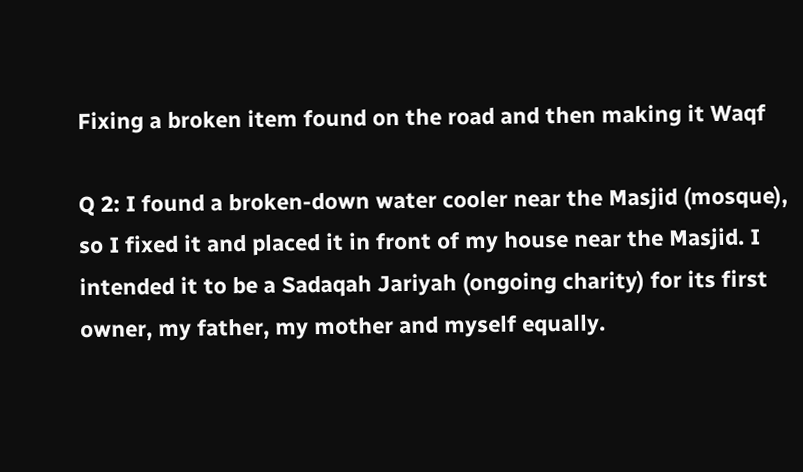Fixing a broken item found on the road and then making it Waqf

Q 2: I found a broken-down water cooler near the Masjid (mosque), so I fixed it and placed it in front of my house near the Masjid. I intended it to be a Sadaqah Jariyah (ongoing charity) for its first owner, my father, my mother and myself equally.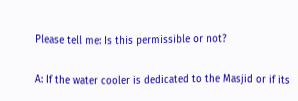Please tell me: Is this permissible or not?

A: If the water cooler is dedicated to the Masjid or if its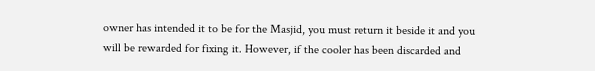owner has intended it to be for the Masjid, you must return it beside it and you will be rewarded for fixing it. However, if the cooler has been discarded and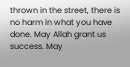thrown in the street, there is no harm in what you have done. May Allah grant us success. May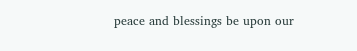peace and blessings be upon our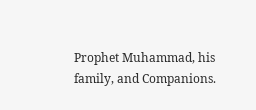Prophet Muhammad, his family, and Companions.